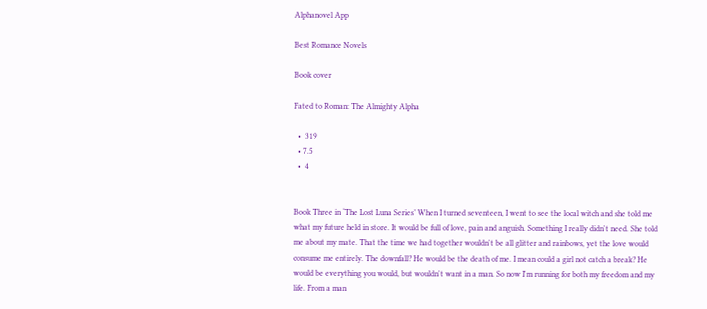Alphanovel App

Best Romance Novels

Book cover

Fated to Roman: The Almighty Alpha

  •  319
  • 7.5
  •  4


Book Three in ‘The Lost Luna Series’ When I turned seventeen, I went to see the local witch and she told me what my future held in store. It would be full of love, pain and anguish. Something I really didn't need. She told me about my mate. That the time we had together wouldn't be all glitter and rainbows, yet the love would consume me entirely. The downfall? He would be the death of me. I mean could a girl not catch a break? He would be everything you would, but wouldn't want in a man. So now I'm running for both my freedom and my life. From a man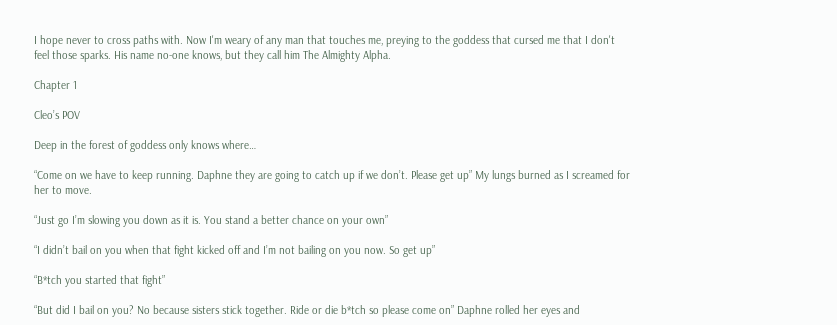I hope never to cross paths with. Now I'm weary of any man that touches me, preying to the goddess that cursed me that I don't feel those sparks. His name no-one knows, but they call him The Almighty Alpha.

Chapter 1

Cleo’s POV

Deep in the forest of goddess only knows where…

“Come on we have to keep running. Daphne they are going to catch up if we don’t. Please get up” My lungs burned as I screamed for her to move.

“Just go I’m slowing you down as it is. You stand a better chance on your own”

“I didn’t bail on you when that fight kicked off and I’m not bailing on you now. So get up”

“B*tch you started that fight”

“But did I bail on you? No because sisters stick together. Ride or die b*tch so please come on” Daphne rolled her eyes and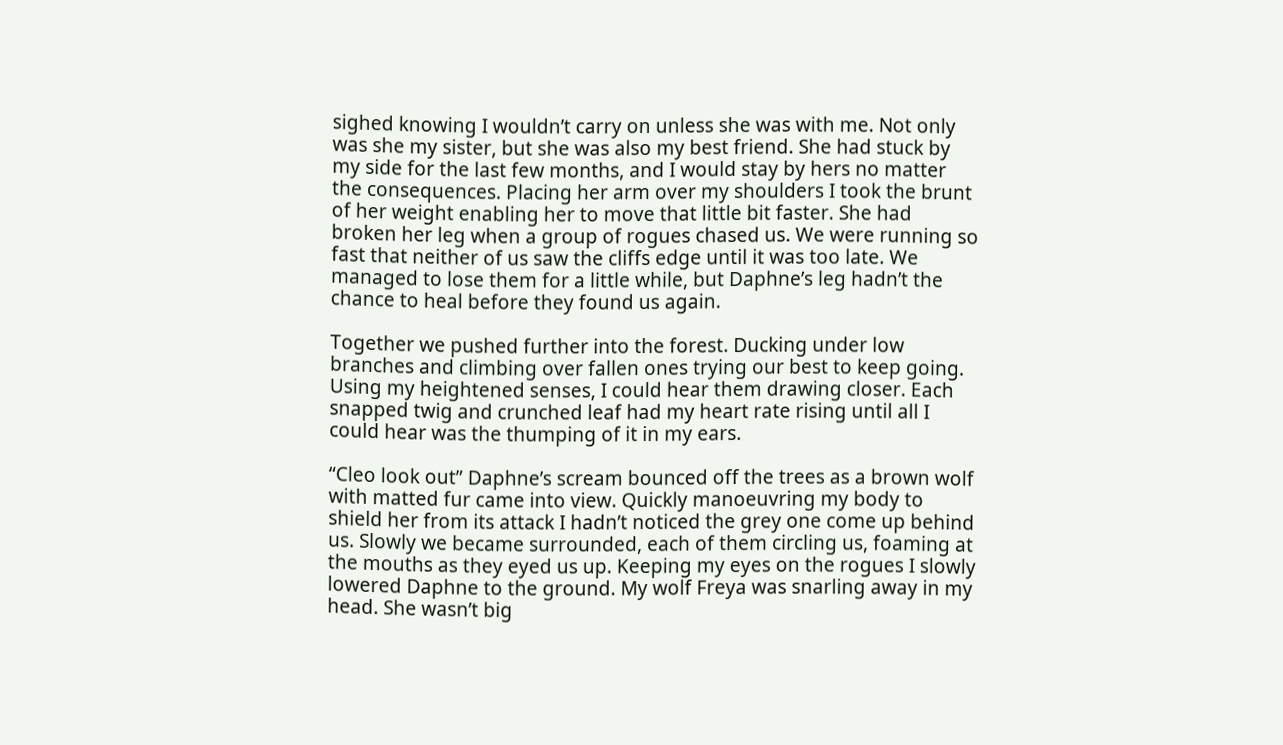sighed knowing I wouldn’t carry on unless she was with me. Not only was she my sister, but she was also my best friend. She had stuck by my side for the last few months, and I would stay by hers no matter the consequences. Placing her arm over my shoulders I took the brunt of her weight enabling her to move that little bit faster. She had broken her leg when a group of rogues chased us. We were running so fast that neither of us saw the cliffs edge until it was too late. We managed to lose them for a little while, but Daphne’s leg hadn’t the chance to heal before they found us again.

Together we pushed further into the forest. Ducking under low branches and climbing over fallen ones trying our best to keep going. Using my heightened senses, I could hear them drawing closer. Each snapped twig and crunched leaf had my heart rate rising until all I could hear was the thumping of it in my ears.

“Cleo look out” Daphne’s scream bounced off the trees as a brown wolf with matted fur came into view. Quickly manoeuvring my body to shield her from its attack I hadn’t noticed the grey one come up behind us. Slowly we became surrounded, each of them circling us, foaming at the mouths as they eyed us up. Keeping my eyes on the rogues I slowly lowered Daphne to the ground. My wolf Freya was snarling away in my head. She wasn’t big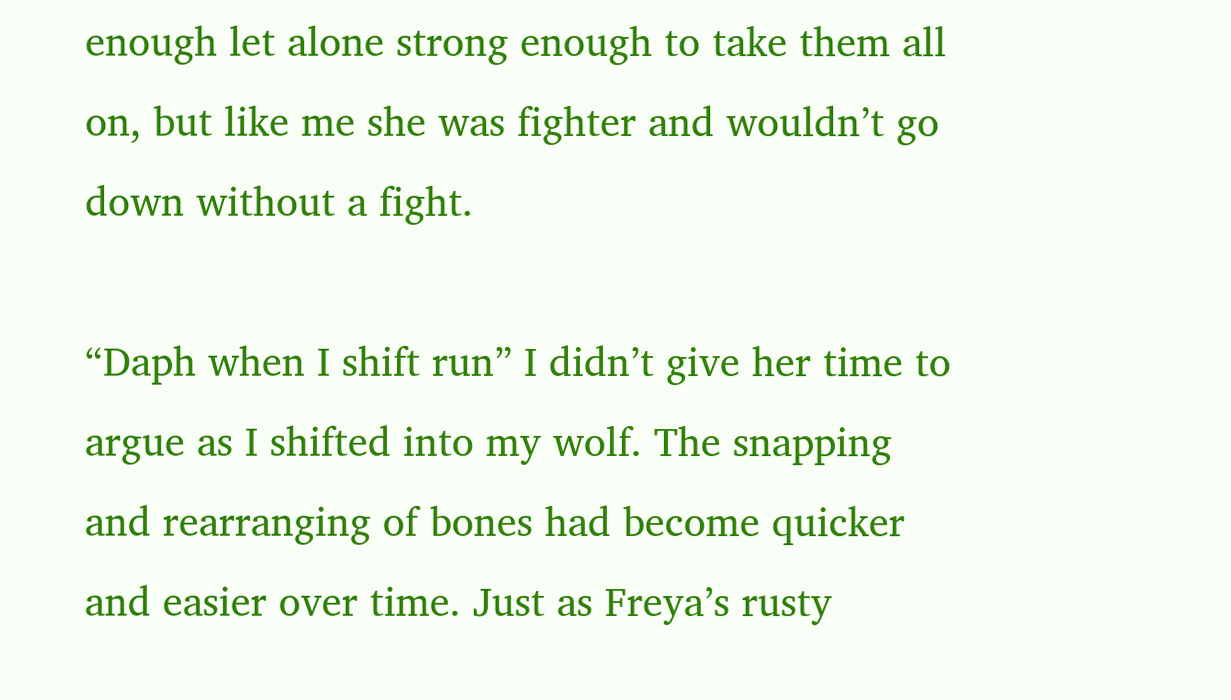enough let alone strong enough to take them all on, but like me she was fighter and wouldn’t go down without a fight.

“Daph when I shift run” I didn’t give her time to argue as I shifted into my wolf. The snapping and rearranging of bones had become quicker and easier over time. Just as Freya’s rusty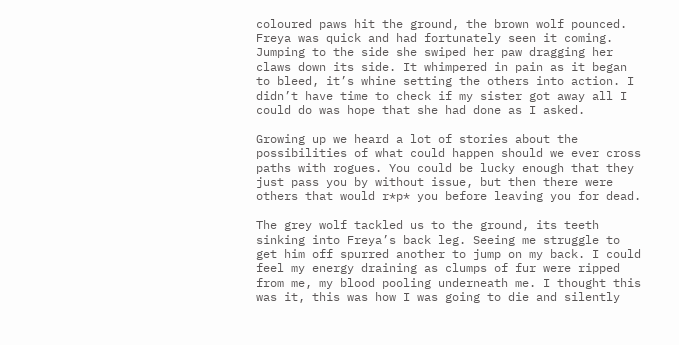coloured paws hit the ground, the brown wolf pounced. Freya was quick and had fortunately seen it coming. Jumping to the side she swiped her paw dragging her claws down its side. It whimpered in pain as it began to bleed, it’s whine setting the others into action. I didn’t have time to check if my sister got away all I could do was hope that she had done as I asked.

Growing up we heard a lot of stories about the possibilities of what could happen should we ever cross paths with rogues. You could be lucky enough that they just pass you by without issue, but then there were others that would r*p* you before leaving you for dead.

The grey wolf tackled us to the ground, its teeth sinking into Freya’s back leg. Seeing me struggle to get him off spurred another to jump on my back. I could feel my energy draining as clumps of fur were ripped from me, my blood pooling underneath me. I thought this was it, this was how I was going to die and silently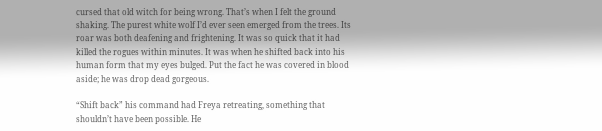cursed that old witch for being wrong. That’s when I felt the ground shaking. The purest white wolf I’d ever seen emerged from the trees. Its roar was both deafening and frightening. It was so quick that it had killed the rogues within minutes. It was when he shifted back into his human form that my eyes bulged. Put the fact he was covered in blood aside; he was drop dead gorgeous.

“Shift back” his command had Freya retreating, something that shouldn’t have been possible. He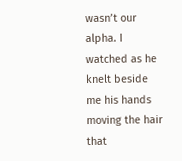wasn’t our alpha. I watched as he knelt beside me his hands moving the hair that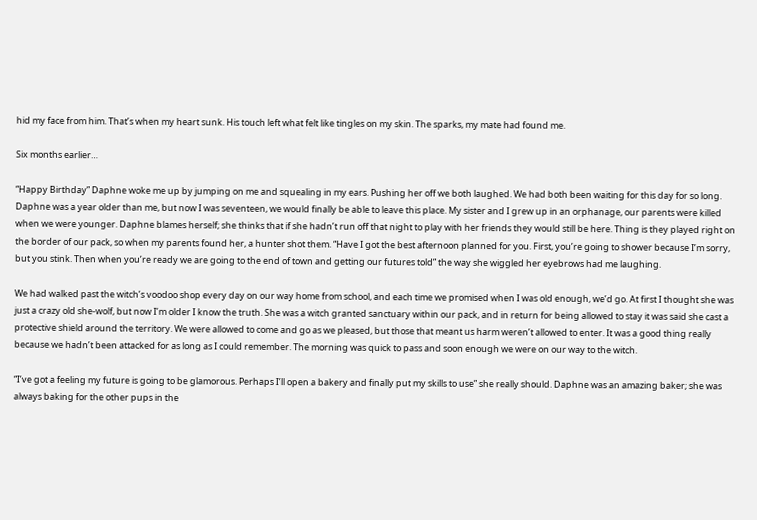hid my face from him. That’s when my heart sunk. His touch left what felt like tingles on my skin. The sparks, my mate had found me.

Six months earlier…

“Happy Birthday” Daphne woke me up by jumping on me and squealing in my ears. Pushing her off we both laughed. We had both been waiting for this day for so long. Daphne was a year older than me, but now I was seventeen, we would finally be able to leave this place. My sister and I grew up in an orphanage, our parents were killed when we were younger. Daphne blames herself; she thinks that if she hadn’t run off that night to play with her friends they would still be here. Thing is they played right on the border of our pack, so when my parents found her, a hunter shot them. “Have I got the best afternoon planned for you. First, you’re going to shower because I’m sorry, but you stink. Then when you’re ready we are going to the end of town and getting our futures told” the way she wiggled her eyebrows had me laughing.

We had walked past the witch’s voodoo shop every day on our way home from school, and each time we promised when I was old enough, we’d go. At first I thought she was just a crazy old she-wolf, but now I’m older I know the truth. She was a witch granted sanctuary within our pack, and in return for being allowed to stay it was said she cast a protective shield around the territory. We were allowed to come and go as we pleased, but those that meant us harm weren’t allowed to enter. It was a good thing really because we hadn’t been attacked for as long as I could remember. The morning was quick to pass and soon enough we were on our way to the witch.

“I’ve got a feeling my future is going to be glamorous. Perhaps I’ll open a bakery and finally put my skills to use” she really should. Daphne was an amazing baker; she was always baking for the other pups in the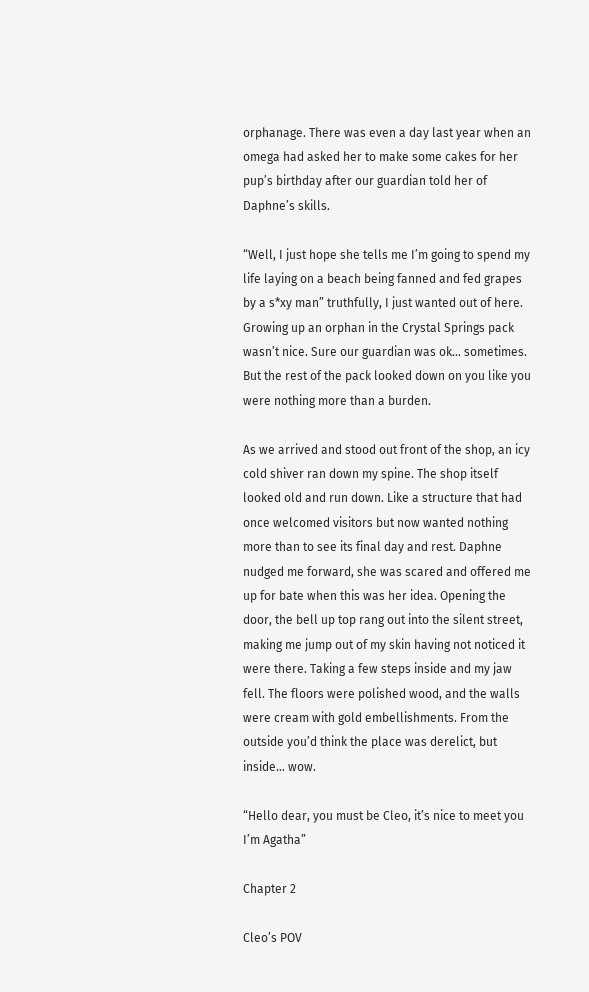orphanage. There was even a day last year when an omega had asked her to make some cakes for her pup’s birthday after our guardian told her of Daphne’s skills.

“Well, I just hope she tells me I’m going to spend my life laying on a beach being fanned and fed grapes by a s*xy man” truthfully, I just wanted out of here. Growing up an orphan in the Crystal Springs pack wasn’t nice. Sure our guardian was ok… sometimes. But the rest of the pack looked down on you like you were nothing more than a burden.

As we arrived and stood out front of the shop, an icy cold shiver ran down my spine. The shop itself looked old and run down. Like a structure that had once welcomed visitors but now wanted nothing more than to see its final day and rest. Daphne nudged me forward, she was scared and offered me up for bate when this was her idea. Opening the door, the bell up top rang out into the silent street, making me jump out of my skin having not noticed it were there. Taking a few steps inside and my jaw fell. The floors were polished wood, and the walls were cream with gold embellishments. From the outside you’d think the place was derelict, but inside… wow.

“Hello dear, you must be Cleo, it’s nice to meet you I’m Agatha”

Chapter 2

Cleo’s POV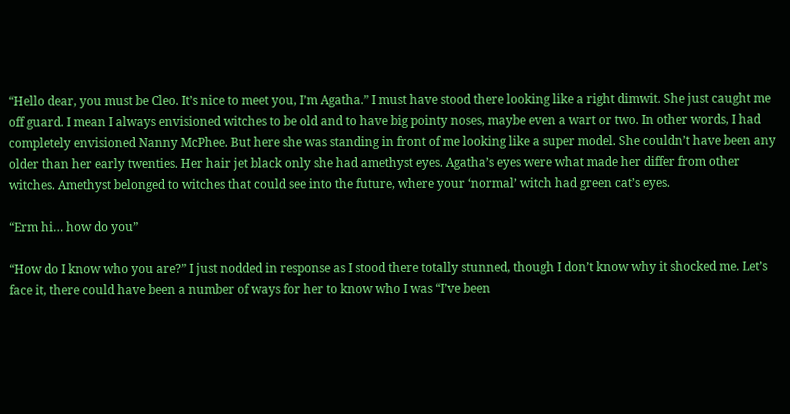“Hello dear, you must be Cleo. It’s nice to meet you, I’m Agatha.” I must have stood there looking like a right dimwit. She just caught me off guard. I mean I always envisioned witches to be old and to have big pointy noses, maybe even a wart or two. In other words, I had completely envisioned Nanny McPhee. But here she was standing in front of me looking like a super model. She couldn’t have been any older than her early twenties. Her hair jet black only she had amethyst eyes. Agatha’s eyes were what made her differ from other witches. Amethyst belonged to witches that could see into the future, where your ‘normal’ witch had green cat’s eyes.

“Erm hi… how do you”

“How do I know who you are?” I just nodded in response as I stood there totally stunned, though I don’t know why it shocked me. Let’s face it, there could have been a number of ways for her to know who I was “I’ve been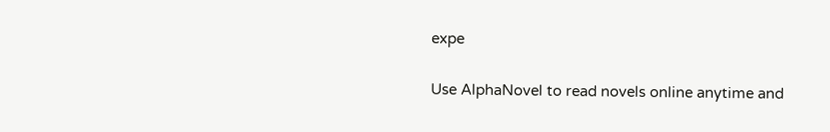expe


Use AlphaNovel to read novels online anytime and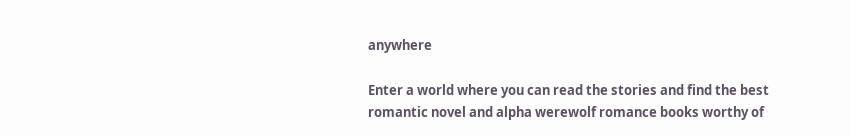anywhere

Enter a world where you can read the stories and find the best romantic novel and alpha werewolf romance books worthy of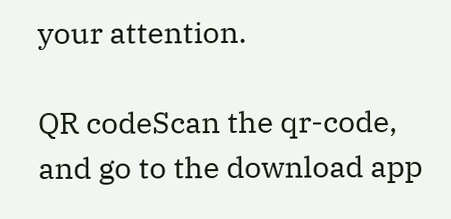your attention.

QR codeScan the qr-code, and go to the download app